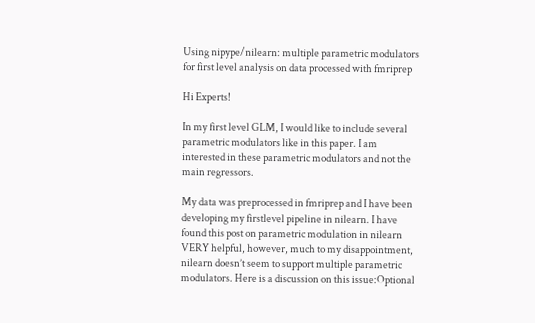Using nipype/nilearn: multiple parametric modulators for first level analysis on data processed with fmriprep

Hi Experts!

In my first level GLM, I would like to include several parametric modulators like in this paper. I am interested in these parametric modulators and not the main regressors.

My data was preprocessed in fmriprep and I have been developing my firstlevel pipeline in nilearn. I have found this post on parametric modulation in nilearn VERY helpful, however, much to my disappointment, nilearn doesn’t seem to support multiple parametric modulators. Here is a discussion on this issue:Optional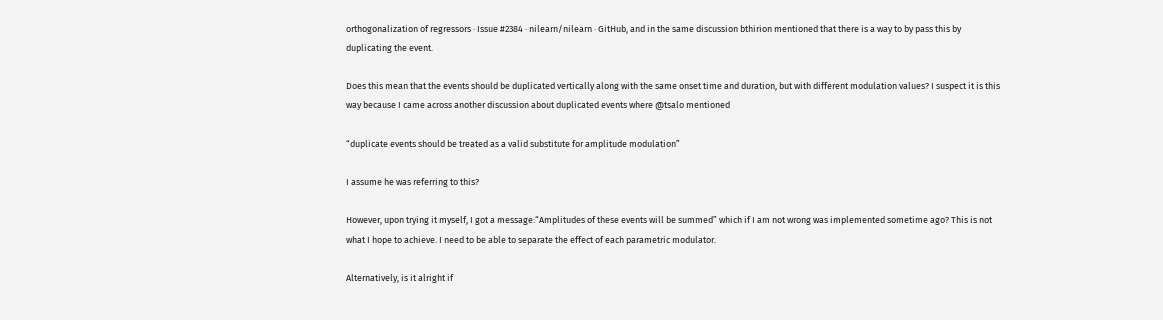orthogonalization of regressors · Issue #2384 · nilearn/nilearn · GitHub, and in the same discussion bthirion mentioned that there is a way to by pass this by duplicating the event.

Does this mean that the events should be duplicated vertically along with the same onset time and duration, but with different modulation values? I suspect it is this way because I came across another discussion about duplicated events where @tsalo mentioned

“duplicate events should be treated as a valid substitute for amplitude modulation”

I assume he was referring to this?

However, upon trying it myself, I got a message:“Amplitudes of these events will be summed” which if I am not wrong was implemented sometime ago? This is not what I hope to achieve. I need to be able to separate the effect of each parametric modulator.

Alternatively, is it alright if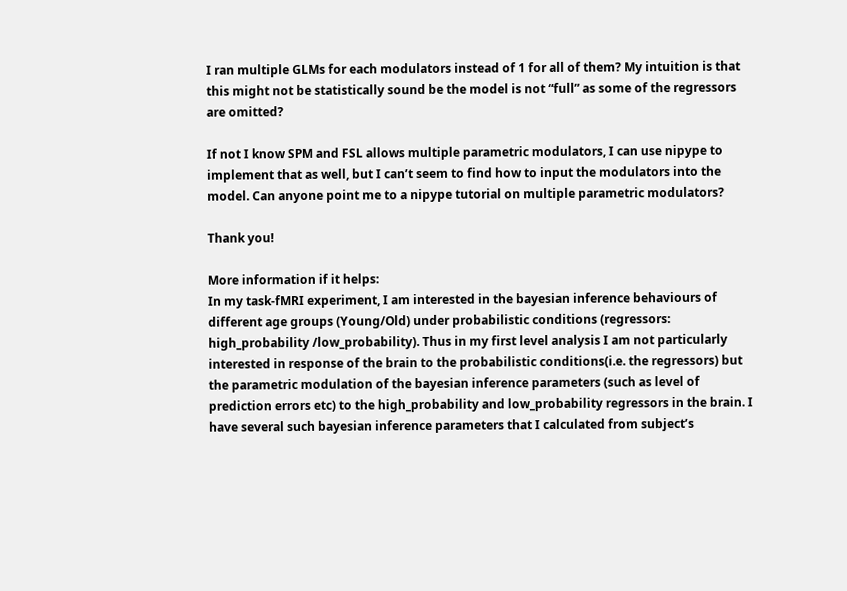I ran multiple GLMs for each modulators instead of 1 for all of them? My intuition is that this might not be statistically sound be the model is not “full” as some of the regressors are omitted?

If not I know SPM and FSL allows multiple parametric modulators, I can use nipype to implement that as well, but I can’t seem to find how to input the modulators into the model. Can anyone point me to a nipype tutorial on multiple parametric modulators?

Thank you!

More information if it helps:
In my task-fMRI experiment, I am interested in the bayesian inference behaviours of different age groups (Young/Old) under probabilistic conditions (regressors: high_probability /low_probability). Thus in my first level analysis I am not particularly interested in response of the brain to the probabilistic conditions(i.e. the regressors) but the parametric modulation of the bayesian inference parameters (such as level of prediction errors etc) to the high_probability and low_probability regressors in the brain. I have several such bayesian inference parameters that I calculated from subject’s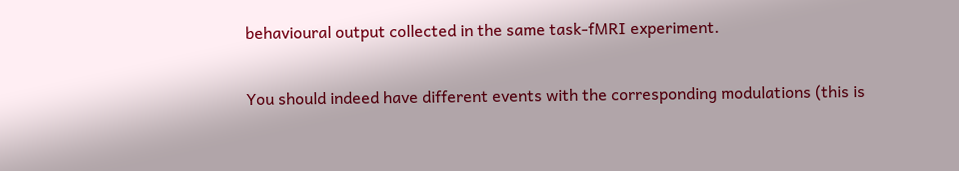behavioural output collected in the same task-fMRI experiment.

You should indeed have different events with the corresponding modulations (this is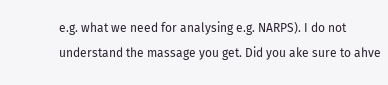e.g. what we need for analysing e.g. NARPS). I do not understand the massage you get. Did you ake sure to ahve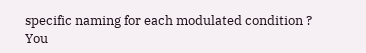specific naming for each modulated condition ?
You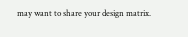may want to share your design matrix.